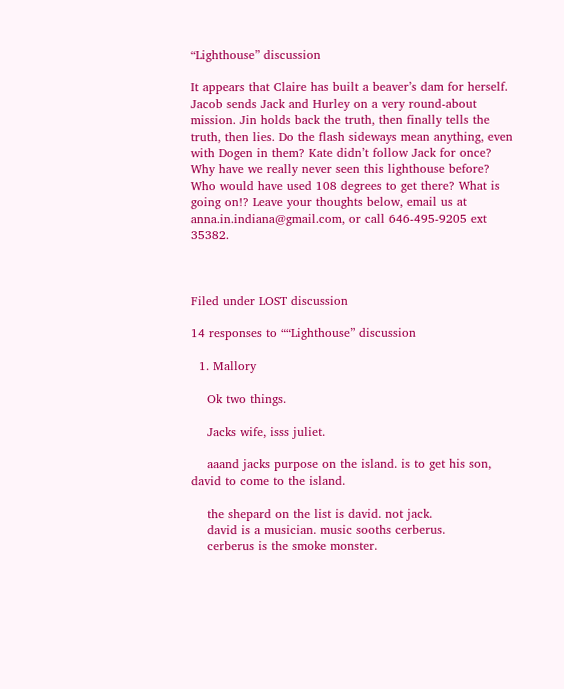“Lighthouse” discussion

It appears that Claire has built a beaver’s dam for herself. Jacob sends Jack and Hurley on a very round-about mission. Jin holds back the truth, then finally tells the truth, then lies. Do the flash sideways mean anything, even with Dogen in them? Kate didn’t follow Jack for once? Why have we really never seen this lighthouse before? Who would have used 108 degrees to get there? What is going on!? Leave your thoughts below, email us at anna.in.indiana@gmail.com, or call 646-495-9205 ext 35382.



Filed under LOST discussion

14 responses to ““Lighthouse” discussion

  1. Mallory

    Ok two things.

    Jacks wife, isss juliet.

    aaand jacks purpose on the island. is to get his son, david to come to the island.

    the shepard on the list is david. not jack.
    david is a musician. music sooths cerberus.
    cerberus is the smoke monster.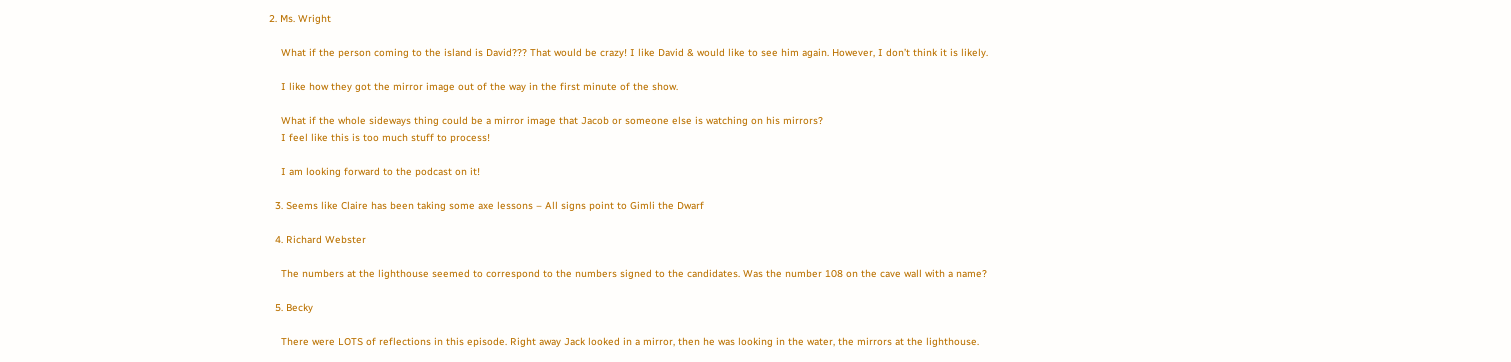2. Ms. Wright

    What if the person coming to the island is David??? That would be crazy! I like David & would like to see him again. However, I don’t think it is likely.

    I like how they got the mirror image out of the way in the first minute of the show.

    What if the whole sideways thing could be a mirror image that Jacob or someone else is watching on his mirrors?
    I feel like this is too much stuff to process!

    I am looking forward to the podcast on it!

  3. Seems like Claire has been taking some axe lessons – All signs point to Gimli the Dwarf

  4. Richard Webster

    The numbers at the lighthouse seemed to correspond to the numbers signed to the candidates. Was the number 108 on the cave wall with a name?

  5. Becky

    There were LOTS of reflections in this episode. Right away Jack looked in a mirror, then he was looking in the water, the mirrors at the lighthouse.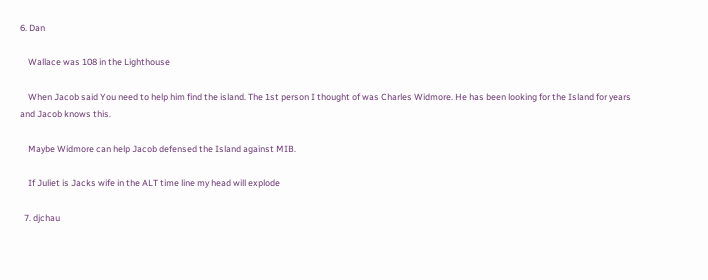6. Dan

    Wallace was 108 in the Lighthouse

    When Jacob said You need to help him find the island. The 1st person I thought of was Charles Widmore. He has been looking for the Island for years and Jacob knows this.

    Maybe Widmore can help Jacob defensed the Island against MIB.

    If Juliet is Jacks wife in the ALT time line my head will explode

  7. djchau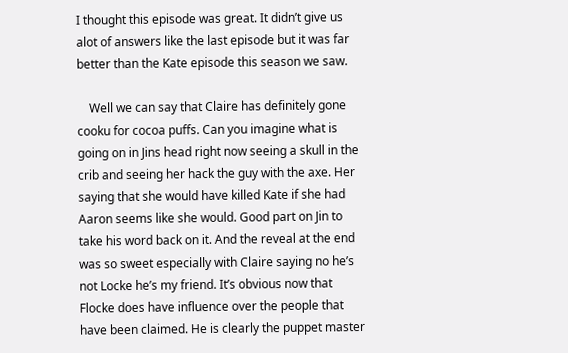I thought this episode was great. It didn’t give us alot of answers like the last episode but it was far better than the Kate episode this season we saw.

    Well we can say that Claire has definitely gone cooku for cocoa puffs. Can you imagine what is going on in Jins head right now seeing a skull in the crib and seeing her hack the guy with the axe. Her saying that she would have killed Kate if she had Aaron seems like she would. Good part on Jin to take his word back on it. And the reveal at the end was so sweet especially with Claire saying no he’s not Locke he’s my friend. It’s obvious now that Flocke does have influence over the people that have been claimed. He is clearly the puppet master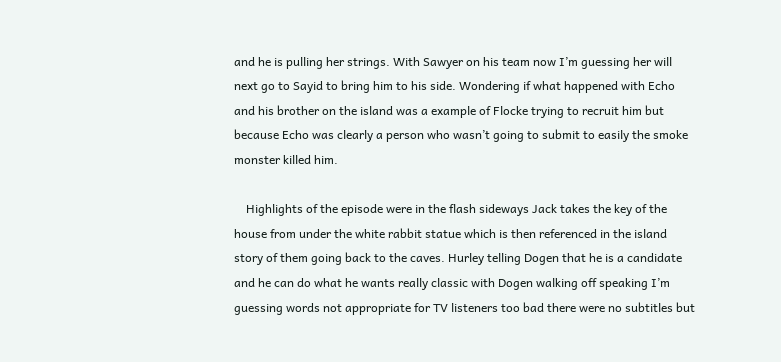and he is pulling her strings. With Sawyer on his team now I’m guessing her will next go to Sayid to bring him to his side. Wondering if what happened with Echo and his brother on the island was a example of Flocke trying to recruit him but because Echo was clearly a person who wasn’t going to submit to easily the smoke monster killed him.

    Highlights of the episode were in the flash sideways Jack takes the key of the house from under the white rabbit statue which is then referenced in the island story of them going back to the caves. Hurley telling Dogen that he is a candidate and he can do what he wants really classic with Dogen walking off speaking I’m guessing words not appropriate for TV listeners too bad there were no subtitles but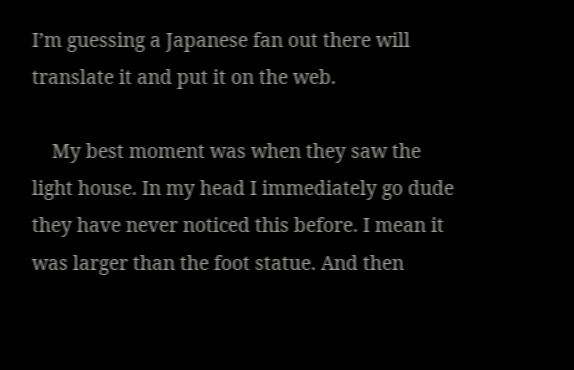I’m guessing a Japanese fan out there will translate it and put it on the web.

    My best moment was when they saw the light house. In my head I immediately go dude they have never noticed this before. I mean it was larger than the foot statue. And then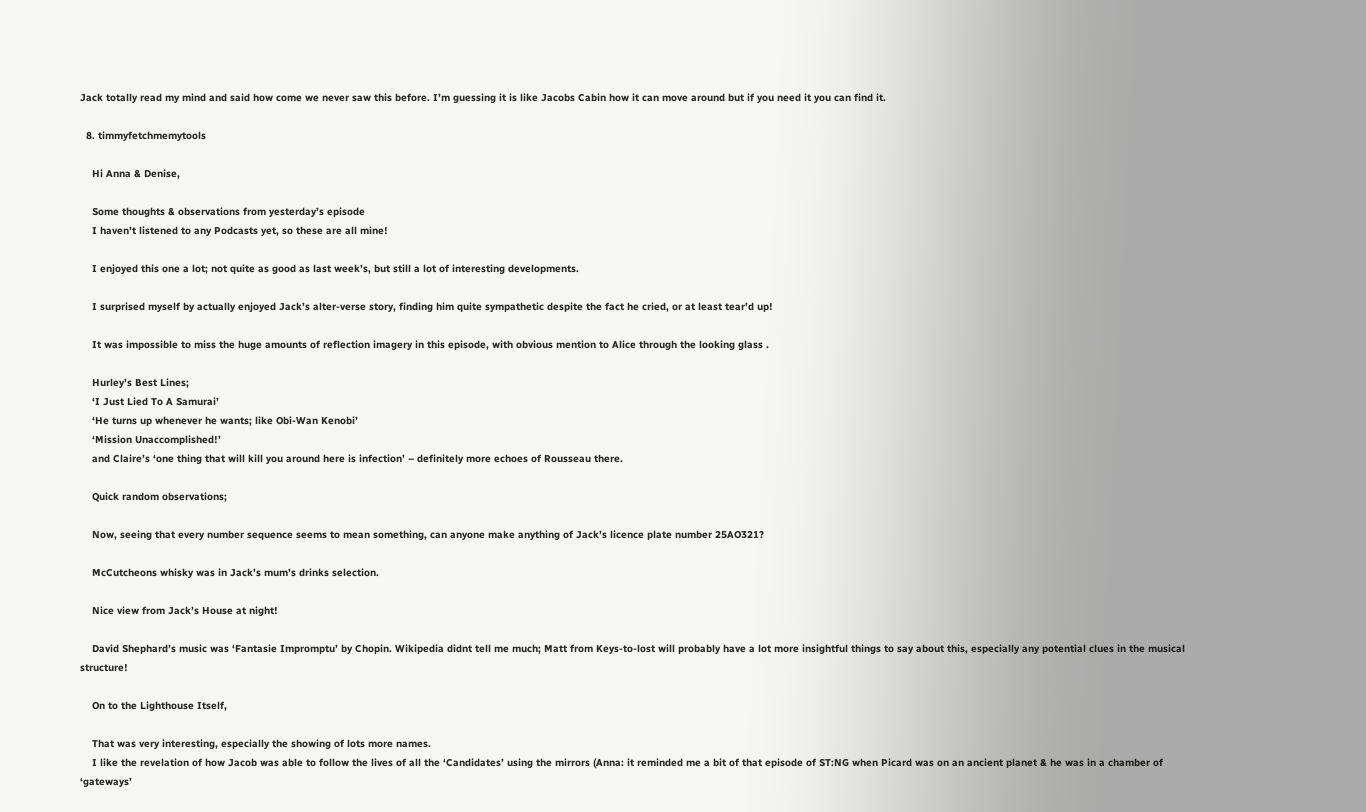Jack totally read my mind and said how come we never saw this before. I’m guessing it is like Jacobs Cabin how it can move around but if you need it you can find it.

  8. timmyfetchmemytools

    Hi Anna & Denise,

    Some thoughts & observations from yesterday’s episode
    I haven’t listened to any Podcasts yet, so these are all mine!

    I enjoyed this one a lot; not quite as good as last week’s, but still a lot of interesting developments.

    I surprised myself by actually enjoyed Jack’s alter-verse story, finding him quite sympathetic despite the fact he cried, or at least tear’d up!

    It was impossible to miss the huge amounts of reflection imagery in this episode, with obvious mention to Alice through the looking glass .

    Hurley’s Best Lines;
    ‘I Just Lied To A Samurai’
    ‘He turns up whenever he wants; like Obi-Wan Kenobi’
    ‘Mission Unaccomplished!’
    and Claire’s ‘one thing that will kill you around here is infection’ – definitely more echoes of Rousseau there.

    Quick random observations;

    Now, seeing that every number sequence seems to mean something, can anyone make anything of Jack’s licence plate number 25AO321?

    McCutcheons whisky was in Jack’s mum’s drinks selection.

    Nice view from Jack’s House at night!

    David Shephard’s music was ‘Fantasie Impromptu’ by Chopin. Wikipedia didnt tell me much; Matt from Keys-to-lost will probably have a lot more insightful things to say about this, especially any potential clues in the musical structure!

    On to the Lighthouse Itself,

    That was very interesting, especially the showing of lots more names.
    I like the revelation of how Jacob was able to follow the lives of all the ‘Candidates’ using the mirrors (Anna: it reminded me a bit of that episode of ST:NG when Picard was on an ancient planet & he was in a chamber of ‘gateways’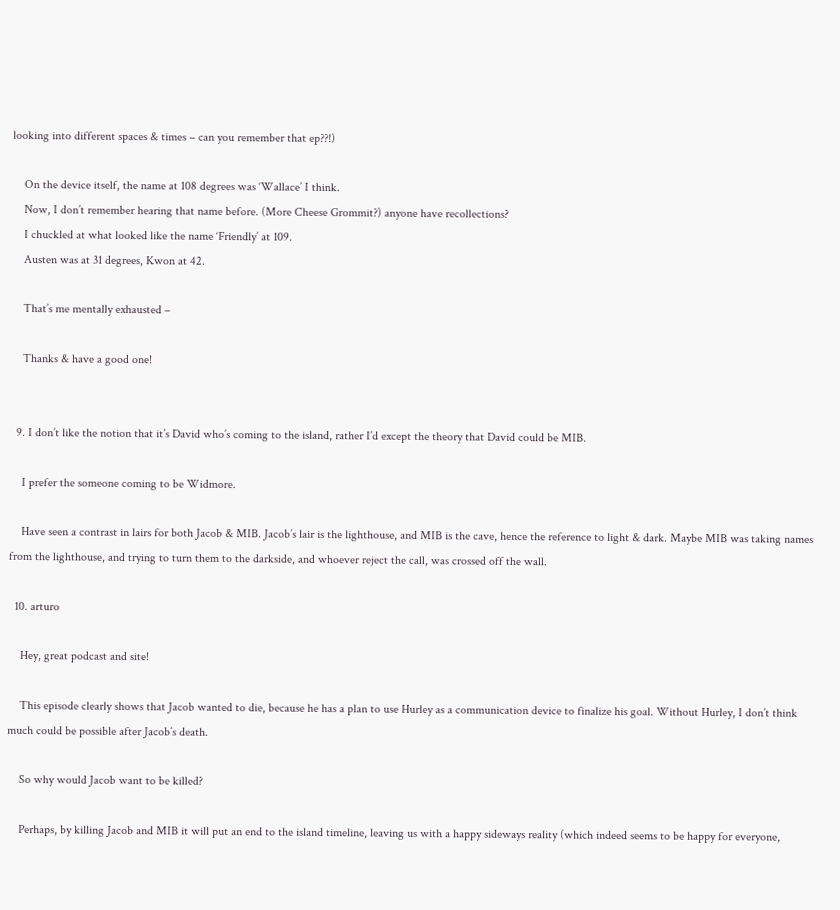looking into different spaces & times – can you remember that ep??!)

    On the device itself, the name at 108 degrees was ‘Wallace’ I think.
    Now, I don’t remember hearing that name before. (More Cheese Grommit?) anyone have recollections?
    I chuckled at what looked like the name ‘Friendly’ at 109.
    Austen was at 31 degrees, Kwon at 42.

    That’s me mentally exhausted –

    Thanks & have a good one!


  9. I don’t like the notion that it’s David who’s coming to the island, rather I’d except the theory that David could be MIB.

    I prefer the someone coming to be Widmore.

    Have seen a contrast in lairs for both Jacob & MIB. Jacob’s lair is the lighthouse, and MIB is the cave, hence the reference to light & dark. Maybe MIB was taking names from the lighthouse, and trying to turn them to the darkside, and whoever reject the call, was crossed off the wall.

  10. arturo

    Hey, great podcast and site!

    This episode clearly shows that Jacob wanted to die, because he has a plan to use Hurley as a communication device to finalize his goal. Without Hurley, I don’t think much could be possible after Jacob’s death.

    So why would Jacob want to be killed?

    Perhaps, by killing Jacob and MIB it will put an end to the island timeline, leaving us with a happy sideways reality (which indeed seems to be happy for everyone,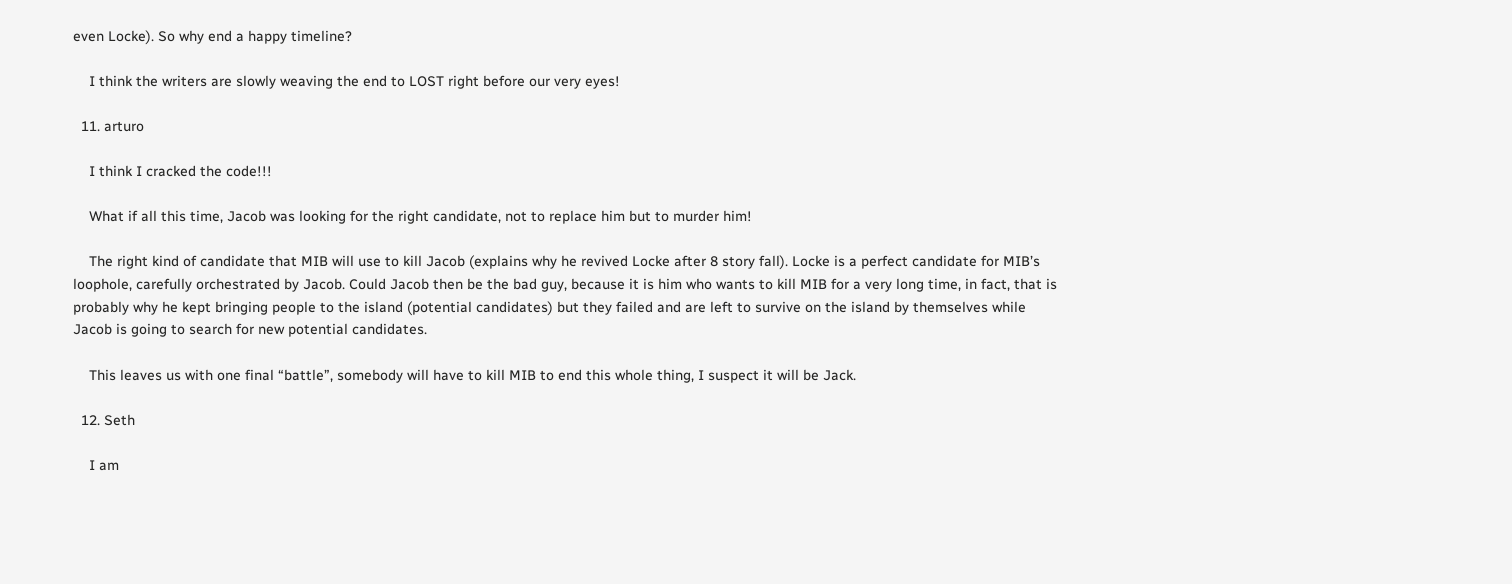even Locke). So why end a happy timeline?

    I think the writers are slowly weaving the end to LOST right before our very eyes!

  11. arturo

    I think I cracked the code!!!

    What if all this time, Jacob was looking for the right candidate, not to replace him but to murder him!

    The right kind of candidate that MIB will use to kill Jacob (explains why he revived Locke after 8 story fall). Locke is a perfect candidate for MIB’s loophole, carefully orchestrated by Jacob. Could Jacob then be the bad guy, because it is him who wants to kill MIB for a very long time, in fact, that is probably why he kept bringing people to the island (potential candidates) but they failed and are left to survive on the island by themselves while Jacob is going to search for new potential candidates.

    This leaves us with one final “battle”, somebody will have to kill MIB to end this whole thing, I suspect it will be Jack.

  12. Seth

    I am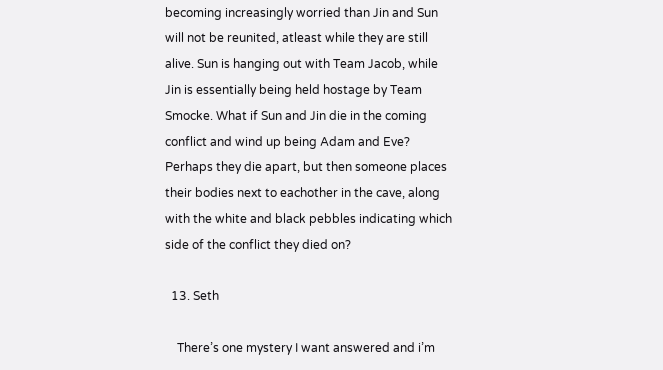becoming increasingly worried than Jin and Sun will not be reunited, atleast while they are still alive. Sun is hanging out with Team Jacob, while Jin is essentially being held hostage by Team Smocke. What if Sun and Jin die in the coming conflict and wind up being Adam and Eve? Perhaps they die apart, but then someone places their bodies next to eachother in the cave, along with the white and black pebbles indicating which side of the conflict they died on?

  13. Seth

    There’s one mystery I want answered and i’m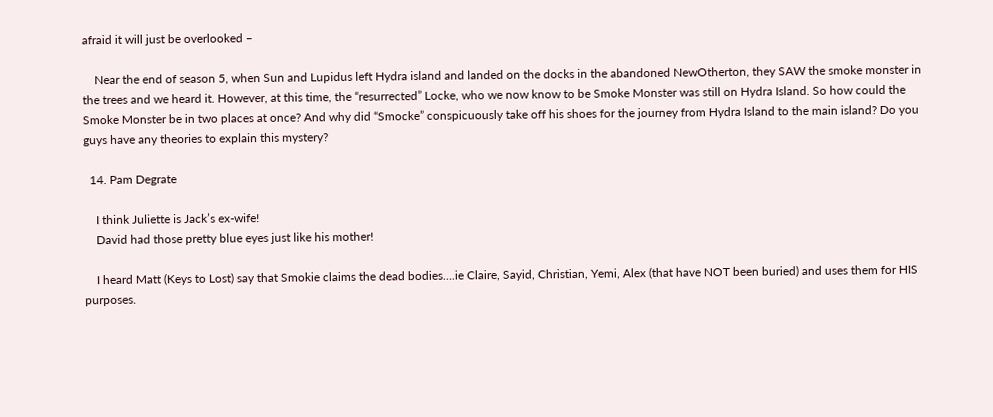afraid it will just be overlooked –

    Near the end of season 5, when Sun and Lupidus left Hydra island and landed on the docks in the abandoned NewOtherton, they SAW the smoke monster in the trees and we heard it. However, at this time, the “resurrected” Locke, who we now know to be Smoke Monster was still on Hydra Island. So how could the Smoke Monster be in two places at once? And why did “Smocke” conspicuously take off his shoes for the journey from Hydra Island to the main island? Do you guys have any theories to explain this mystery?

  14. Pam Degrate

    I think Juliette is Jack’s ex-wife!
    David had those pretty blue eyes just like his mother!

    I heard Matt (Keys to Lost) say that Smokie claims the dead bodies….ie Claire, Sayid, Christian, Yemi, Alex (that have NOT been buried) and uses them for HIS purposes.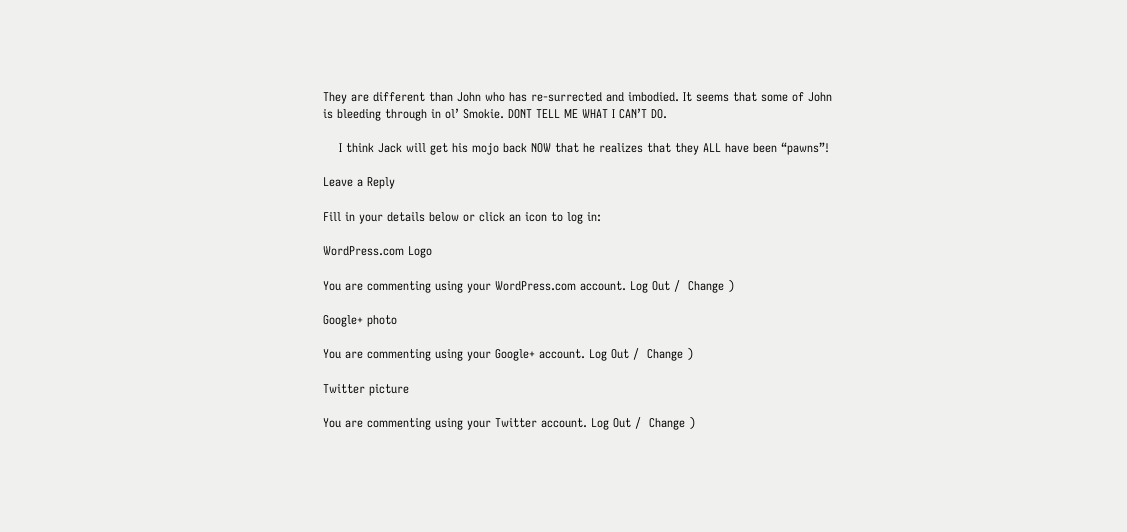They are different than John who has re-surrected and imbodied. It seems that some of John is bleeding through in ol’ Smokie. DONT TELL ME WHAT I CAN’T DO.

    I think Jack will get his mojo back NOW that he realizes that they ALL have been “pawns”!

Leave a Reply

Fill in your details below or click an icon to log in:

WordPress.com Logo

You are commenting using your WordPress.com account. Log Out /  Change )

Google+ photo

You are commenting using your Google+ account. Log Out /  Change )

Twitter picture

You are commenting using your Twitter account. Log Out /  Change )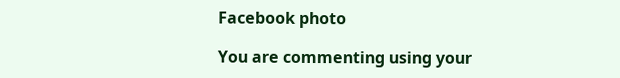Facebook photo

You are commenting using your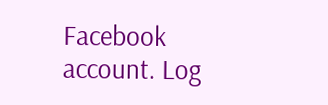Facebook account. Log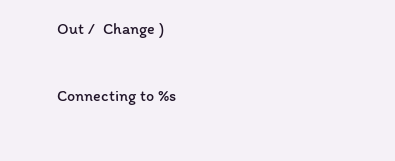Out /  Change )


Connecting to %s